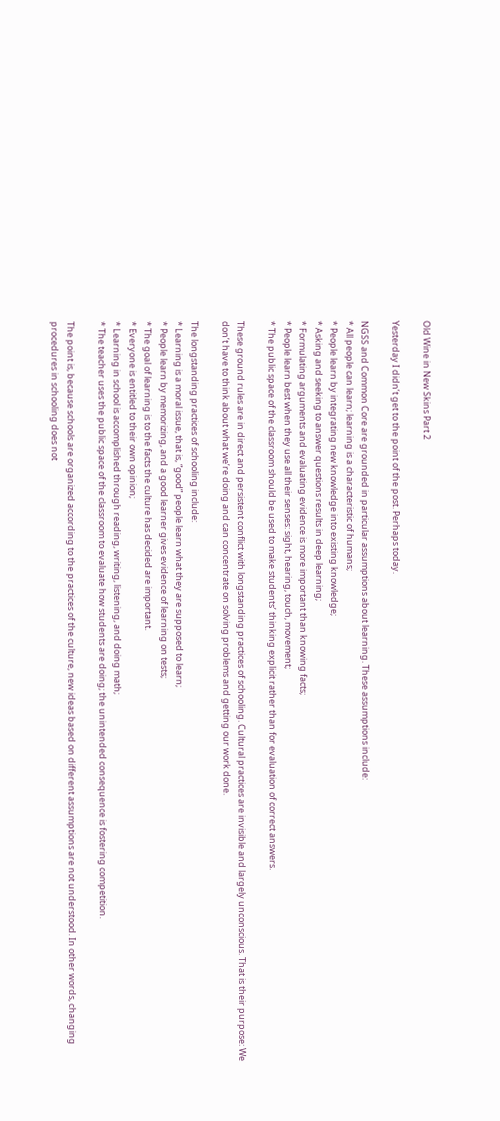Old Wine in New Skins Part 2

Yesterday I didn’t get to the point of the post. Perhaps today.

NGSS and Common Core are grounded in particular assumptions about learning. These assumptions include:
* All people can learn; learning is a characteristic of humans;
* People learn by integrating new knowledge into existing knowledge;
* Asking and seeking to answer questions results in deep learning;
* Formulating arguments and evaluating evidence is more important than knowing facts;
* People learn best when they use all their senses: sight, hearing, touch, movement;
* The public space of the classroom should be used to make students’ thinking explicit rather than for evaluation of correct answers.

These ground rules are in direct and persistent conflict with longstanding practices of schooling. Cultural practices are invisible and largely unconscious. That is their purpose: We don’t have to think about what we’re doing and can concentrate on solving problems and getting our work done.

The longstanding practices of schooling include:
* Learning is a moral issue, that is, “good” people learn what they are supposed to learn;
* People learn by memorizing, and a good learner gives evidence of learning on tests;
* The goal of learning is to the facts the culture has decided are important.
* Everyone is entitled to their own opinion;
* Learning in school is accomplished through reading, writing, listening, and doing math;
* The teacher uses the public space of the classroom to evaluate how students are doing; the unintended consequence is fostering competition.

The point is, because schools are organized according to the practices of the culture, new ideas based on different assumptions are not understood. In other words, changing procedures in schooling does not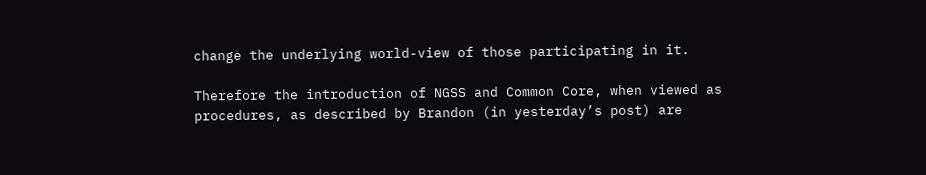change the underlying world-view of those participating in it.

Therefore the introduction of NGSS and Common Core, when viewed as procedures, as described by Brandon (in yesterday’s post) are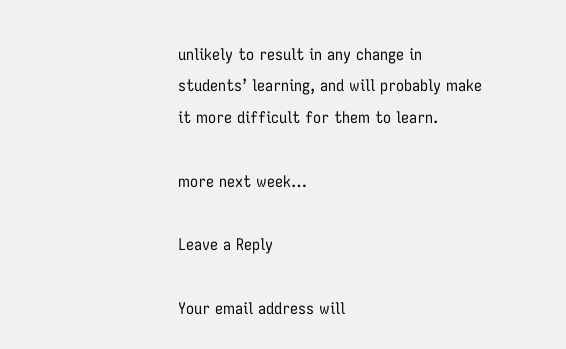unlikely to result in any change in students’ learning, and will probably make it more difficult for them to learn.

more next week…

Leave a Reply

Your email address will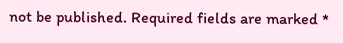not be published. Required fields are marked *